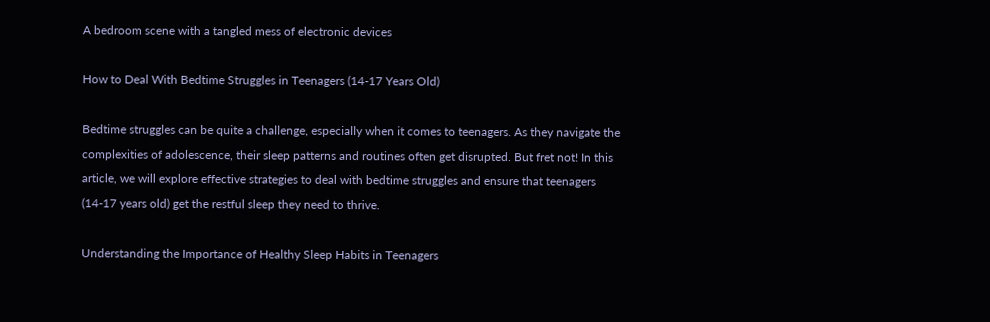A bedroom scene with a tangled mess of electronic devices

How to Deal With Bedtime Struggles in Teenagers (14-17 Years Old)

Bedtime struggles can be quite a challenge, especially when it comes to teenagers. As they navigate the complexities of adolescence, their sleep patterns and routines often get disrupted. But fret not! In this article, we will explore effective strategies to deal with bedtime struggles and ensure that teenagers (14-17 years old) get the restful sleep they need to thrive.

Understanding the Importance of Healthy Sleep Habits in Teenagers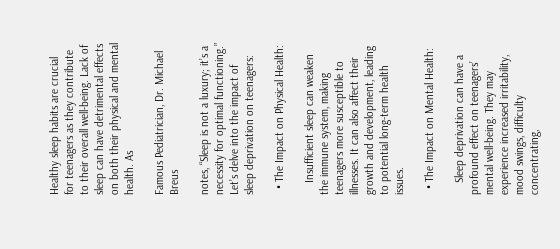Healthy sleep habits are crucial for teenagers as they contribute to their overall well-being. Lack of sleep can have detrimental effects on both their physical and mental health. As

Famous Pediatrician, Dr. Michael Breus

notes, “Sleep is not a luxury; it’s a necessity for optimal functioning.” Let’s delve into the impact of sleep deprivation on teenagers:

  • The Impact on Physical Health:

    Insufficient sleep can weaken the immune system, making teenagers more susceptible to illnesses. It can also affect their growth and development, leading to potential long-term health issues.

  • The Impact on Mental Health:

    Sleep deprivation can have a profound effect on teenagers’ mental well-being. They may experience increased irritability, mood swings, difficulty concentrating,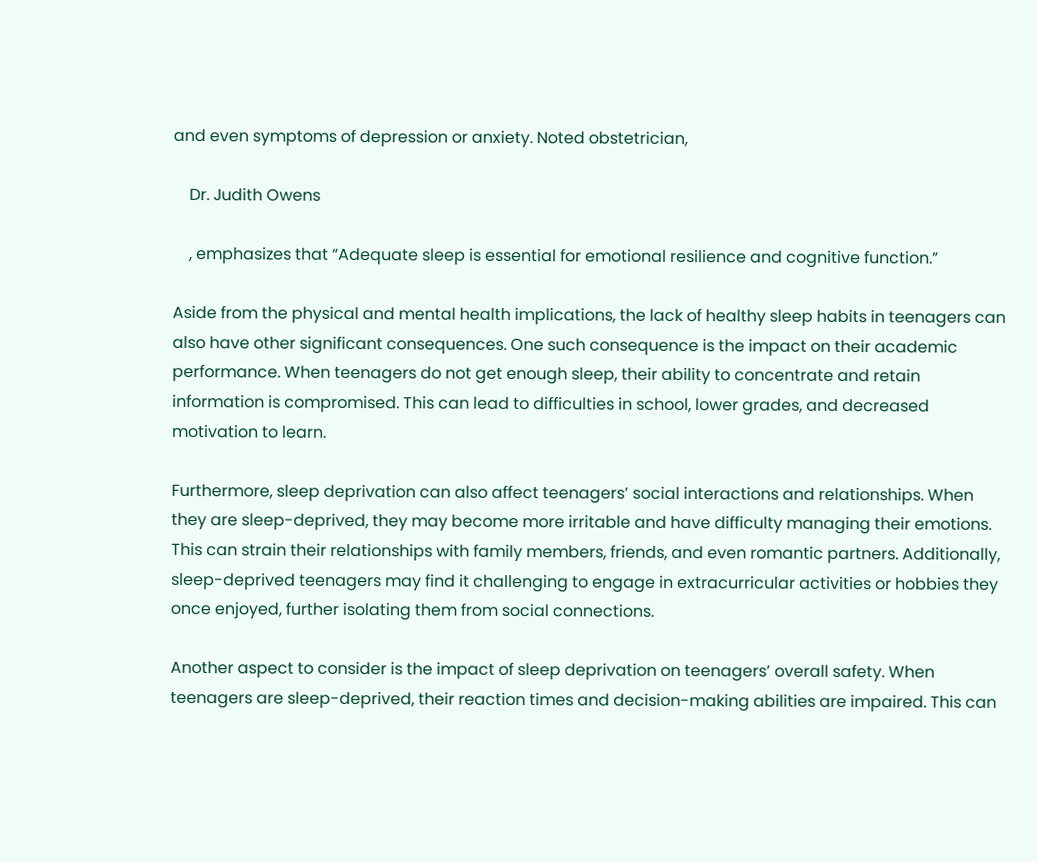and even symptoms of depression or anxiety. Noted obstetrician,

    Dr. Judith Owens

    , emphasizes that “Adequate sleep is essential for emotional resilience and cognitive function.”

Aside from the physical and mental health implications, the lack of healthy sleep habits in teenagers can also have other significant consequences. One such consequence is the impact on their academic performance. When teenagers do not get enough sleep, their ability to concentrate and retain information is compromised. This can lead to difficulties in school, lower grades, and decreased motivation to learn.

Furthermore, sleep deprivation can also affect teenagers’ social interactions and relationships. When they are sleep-deprived, they may become more irritable and have difficulty managing their emotions. This can strain their relationships with family members, friends, and even romantic partners. Additionally, sleep-deprived teenagers may find it challenging to engage in extracurricular activities or hobbies they once enjoyed, further isolating them from social connections.

Another aspect to consider is the impact of sleep deprivation on teenagers’ overall safety. When teenagers are sleep-deprived, their reaction times and decision-making abilities are impaired. This can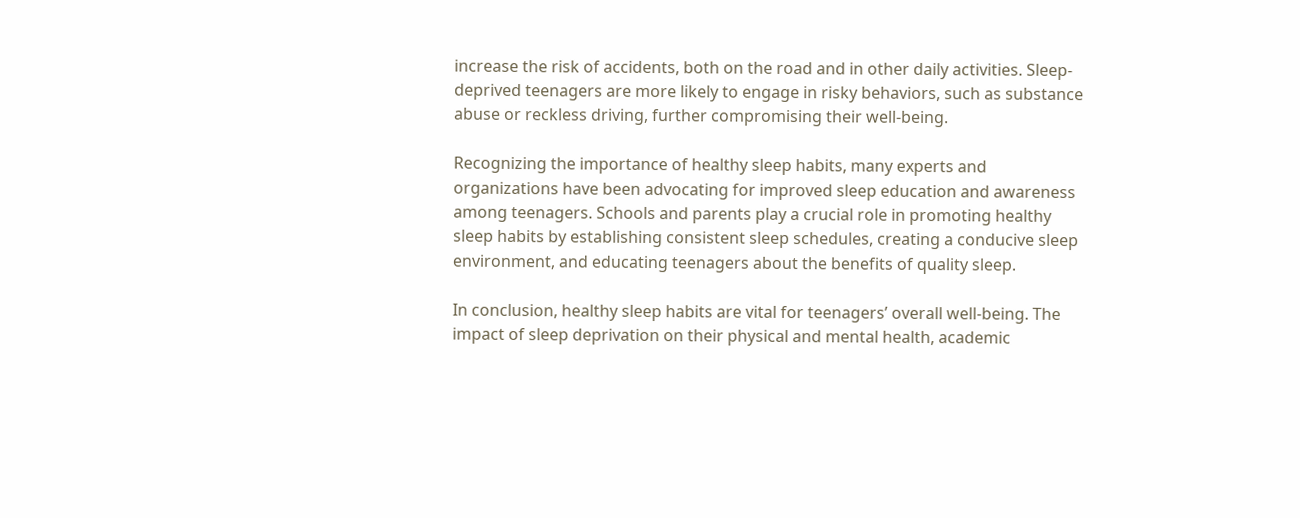increase the risk of accidents, both on the road and in other daily activities. Sleep-deprived teenagers are more likely to engage in risky behaviors, such as substance abuse or reckless driving, further compromising their well-being.

Recognizing the importance of healthy sleep habits, many experts and organizations have been advocating for improved sleep education and awareness among teenagers. Schools and parents play a crucial role in promoting healthy sleep habits by establishing consistent sleep schedules, creating a conducive sleep environment, and educating teenagers about the benefits of quality sleep.

In conclusion, healthy sleep habits are vital for teenagers’ overall well-being. The impact of sleep deprivation on their physical and mental health, academic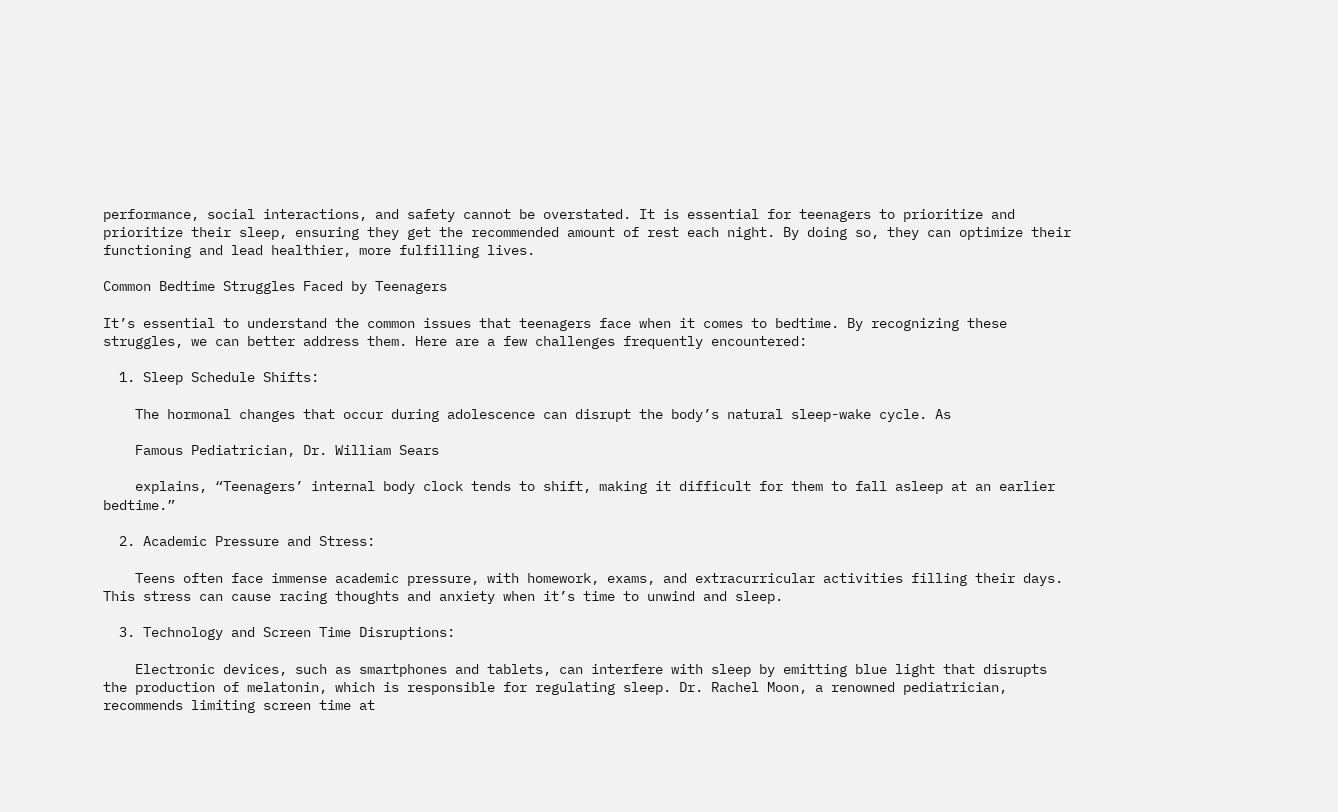performance, social interactions, and safety cannot be overstated. It is essential for teenagers to prioritize and prioritize their sleep, ensuring they get the recommended amount of rest each night. By doing so, they can optimize their functioning and lead healthier, more fulfilling lives.

Common Bedtime Struggles Faced by Teenagers

It’s essential to understand the common issues that teenagers face when it comes to bedtime. By recognizing these struggles, we can better address them. Here are a few challenges frequently encountered:

  1. Sleep Schedule Shifts:

    The hormonal changes that occur during adolescence can disrupt the body’s natural sleep-wake cycle. As

    Famous Pediatrician, Dr. William Sears

    explains, “Teenagers’ internal body clock tends to shift, making it difficult for them to fall asleep at an earlier bedtime.”

  2. Academic Pressure and Stress:

    Teens often face immense academic pressure, with homework, exams, and extracurricular activities filling their days. This stress can cause racing thoughts and anxiety when it’s time to unwind and sleep.

  3. Technology and Screen Time Disruptions:

    Electronic devices, such as smartphones and tablets, can interfere with sleep by emitting blue light that disrupts the production of melatonin, which is responsible for regulating sleep. Dr. Rachel Moon, a renowned pediatrician, recommends limiting screen time at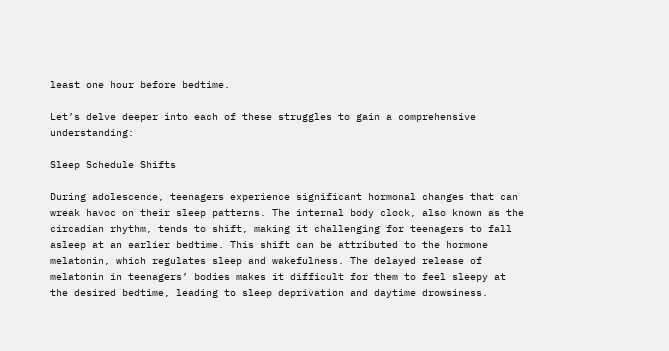least one hour before bedtime.

Let’s delve deeper into each of these struggles to gain a comprehensive understanding:

Sleep Schedule Shifts

During adolescence, teenagers experience significant hormonal changes that can wreak havoc on their sleep patterns. The internal body clock, also known as the circadian rhythm, tends to shift, making it challenging for teenagers to fall asleep at an earlier bedtime. This shift can be attributed to the hormone melatonin, which regulates sleep and wakefulness. The delayed release of melatonin in teenagers’ bodies makes it difficult for them to feel sleepy at the desired bedtime, leading to sleep deprivation and daytime drowsiness.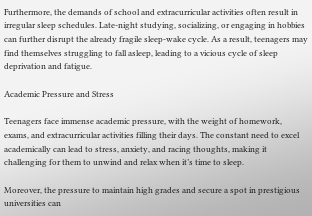Furthermore, the demands of school and extracurricular activities often result in irregular sleep schedules. Late-night studying, socializing, or engaging in hobbies can further disrupt the already fragile sleep-wake cycle. As a result, teenagers may find themselves struggling to fall asleep, leading to a vicious cycle of sleep deprivation and fatigue.

Academic Pressure and Stress

Teenagers face immense academic pressure, with the weight of homework, exams, and extracurricular activities filling their days. The constant need to excel academically can lead to stress, anxiety, and racing thoughts, making it challenging for them to unwind and relax when it’s time to sleep.

Moreover, the pressure to maintain high grades and secure a spot in prestigious universities can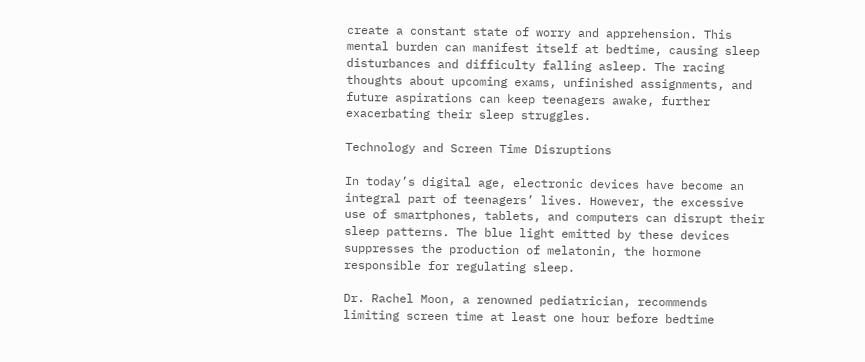create a constant state of worry and apprehension. This mental burden can manifest itself at bedtime, causing sleep disturbances and difficulty falling asleep. The racing thoughts about upcoming exams, unfinished assignments, and future aspirations can keep teenagers awake, further exacerbating their sleep struggles.

Technology and Screen Time Disruptions

In today’s digital age, electronic devices have become an integral part of teenagers’ lives. However, the excessive use of smartphones, tablets, and computers can disrupt their sleep patterns. The blue light emitted by these devices suppresses the production of melatonin, the hormone responsible for regulating sleep.

Dr. Rachel Moon, a renowned pediatrician, recommends limiting screen time at least one hour before bedtime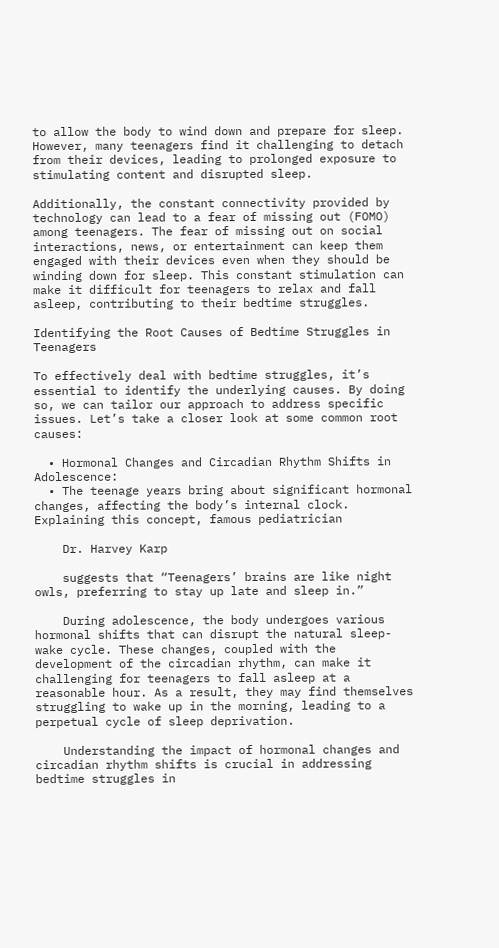to allow the body to wind down and prepare for sleep. However, many teenagers find it challenging to detach from their devices, leading to prolonged exposure to stimulating content and disrupted sleep.

Additionally, the constant connectivity provided by technology can lead to a fear of missing out (FOMO) among teenagers. The fear of missing out on social interactions, news, or entertainment can keep them engaged with their devices even when they should be winding down for sleep. This constant stimulation can make it difficult for teenagers to relax and fall asleep, contributing to their bedtime struggles.

Identifying the Root Causes of Bedtime Struggles in Teenagers

To effectively deal with bedtime struggles, it’s essential to identify the underlying causes. By doing so, we can tailor our approach to address specific issues. Let’s take a closer look at some common root causes:

  • Hormonal Changes and Circadian Rhythm Shifts in Adolescence:
  • The teenage years bring about significant hormonal changes, affecting the body’s internal clock. Explaining this concept, famous pediatrician

    Dr. Harvey Karp

    suggests that “Teenagers’ brains are like night owls, preferring to stay up late and sleep in.”

    During adolescence, the body undergoes various hormonal shifts that can disrupt the natural sleep-wake cycle. These changes, coupled with the development of the circadian rhythm, can make it challenging for teenagers to fall asleep at a reasonable hour. As a result, they may find themselves struggling to wake up in the morning, leading to a perpetual cycle of sleep deprivation.

    Understanding the impact of hormonal changes and circadian rhythm shifts is crucial in addressing bedtime struggles in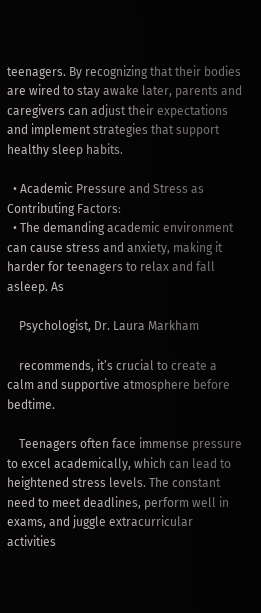teenagers. By recognizing that their bodies are wired to stay awake later, parents and caregivers can adjust their expectations and implement strategies that support healthy sleep habits.

  • Academic Pressure and Stress as Contributing Factors:
  • The demanding academic environment can cause stress and anxiety, making it harder for teenagers to relax and fall asleep. As

    Psychologist, Dr. Laura Markham

    recommends, it’s crucial to create a calm and supportive atmosphere before bedtime.

    Teenagers often face immense pressure to excel academically, which can lead to heightened stress levels. The constant need to meet deadlines, perform well in exams, and juggle extracurricular activities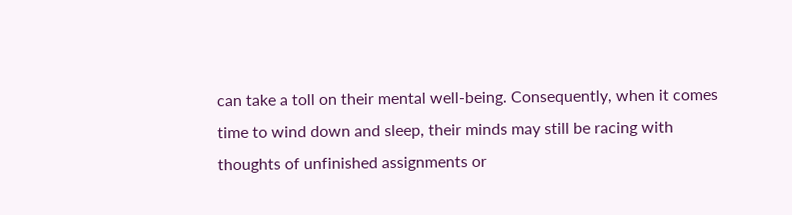can take a toll on their mental well-being. Consequently, when it comes time to wind down and sleep, their minds may still be racing with thoughts of unfinished assignments or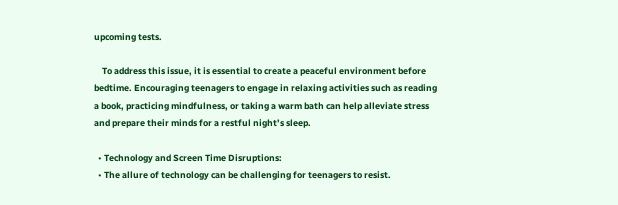upcoming tests.

    To address this issue, it is essential to create a peaceful environment before bedtime. Encouraging teenagers to engage in relaxing activities such as reading a book, practicing mindfulness, or taking a warm bath can help alleviate stress and prepare their minds for a restful night’s sleep.

  • Technology and Screen Time Disruptions:
  • The allure of technology can be challenging for teenagers to resist.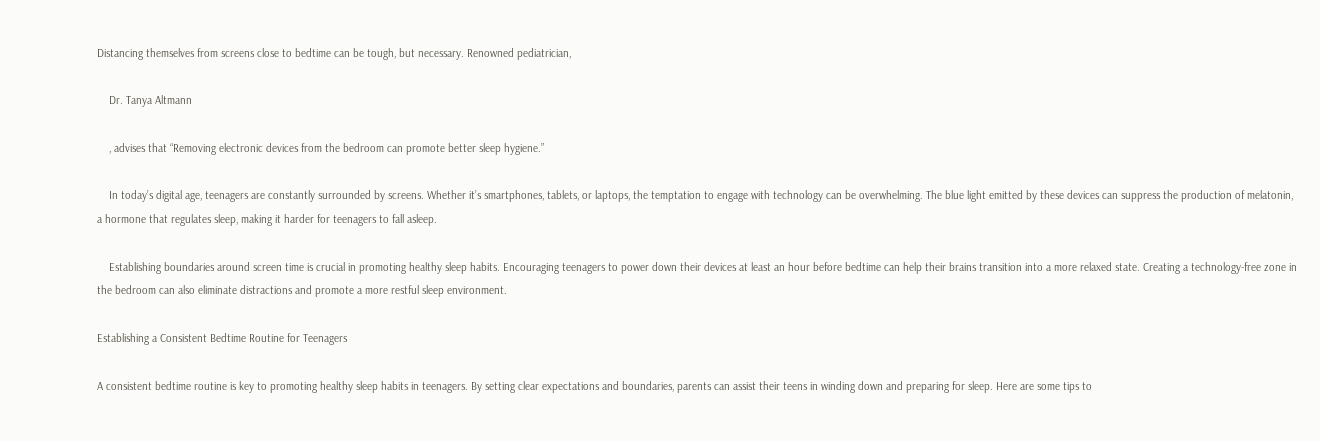Distancing themselves from screens close to bedtime can be tough, but necessary. Renowned pediatrician,

    Dr. Tanya Altmann

    , advises that “Removing electronic devices from the bedroom can promote better sleep hygiene.”

    In today’s digital age, teenagers are constantly surrounded by screens. Whether it’s smartphones, tablets, or laptops, the temptation to engage with technology can be overwhelming. The blue light emitted by these devices can suppress the production of melatonin, a hormone that regulates sleep, making it harder for teenagers to fall asleep.

    Establishing boundaries around screen time is crucial in promoting healthy sleep habits. Encouraging teenagers to power down their devices at least an hour before bedtime can help their brains transition into a more relaxed state. Creating a technology-free zone in the bedroom can also eliminate distractions and promote a more restful sleep environment.

Establishing a Consistent Bedtime Routine for Teenagers

A consistent bedtime routine is key to promoting healthy sleep habits in teenagers. By setting clear expectations and boundaries, parents can assist their teens in winding down and preparing for sleep. Here are some tips to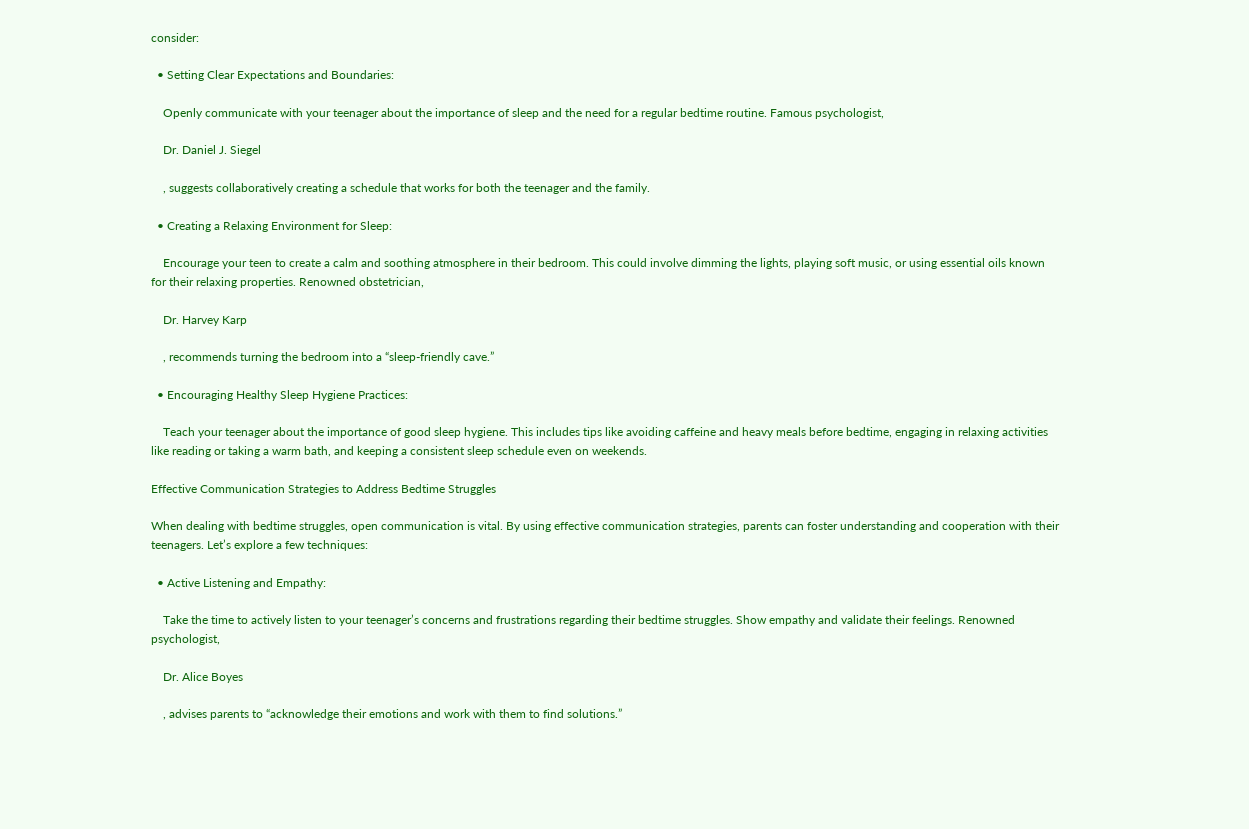consider:

  • Setting Clear Expectations and Boundaries:

    Openly communicate with your teenager about the importance of sleep and the need for a regular bedtime routine. Famous psychologist,

    Dr. Daniel J. Siegel

    , suggests collaboratively creating a schedule that works for both the teenager and the family.

  • Creating a Relaxing Environment for Sleep:

    Encourage your teen to create a calm and soothing atmosphere in their bedroom. This could involve dimming the lights, playing soft music, or using essential oils known for their relaxing properties. Renowned obstetrician,

    Dr. Harvey Karp

    , recommends turning the bedroom into a “sleep-friendly cave.”

  • Encouraging Healthy Sleep Hygiene Practices:

    Teach your teenager about the importance of good sleep hygiene. This includes tips like avoiding caffeine and heavy meals before bedtime, engaging in relaxing activities like reading or taking a warm bath, and keeping a consistent sleep schedule even on weekends.

Effective Communication Strategies to Address Bedtime Struggles

When dealing with bedtime struggles, open communication is vital. By using effective communication strategies, parents can foster understanding and cooperation with their teenagers. Let’s explore a few techniques:

  • Active Listening and Empathy:

    Take the time to actively listen to your teenager’s concerns and frustrations regarding their bedtime struggles. Show empathy and validate their feelings. Renowned psychologist,

    Dr. Alice Boyes

    , advises parents to “acknowledge their emotions and work with them to find solutions.”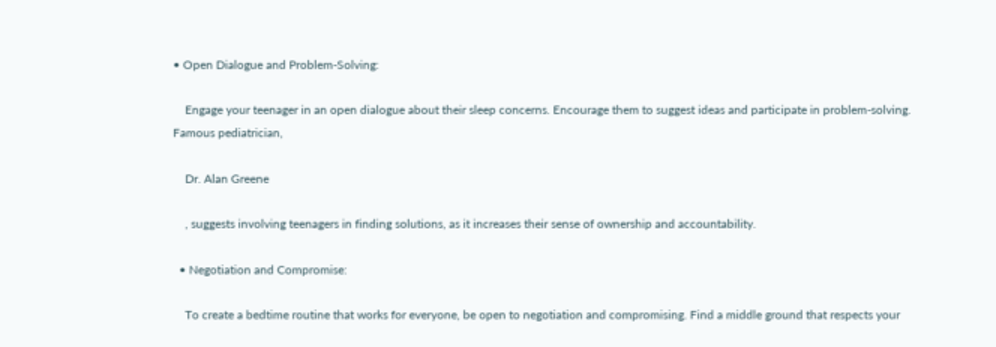• Open Dialogue and Problem-Solving:

    Engage your teenager in an open dialogue about their sleep concerns. Encourage them to suggest ideas and participate in problem-solving. Famous pediatrician,

    Dr. Alan Greene

    , suggests involving teenagers in finding solutions, as it increases their sense of ownership and accountability.

  • Negotiation and Compromise:

    To create a bedtime routine that works for everyone, be open to negotiation and compromising. Find a middle ground that respects your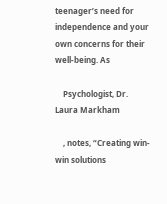teenager’s need for independence and your own concerns for their well-being. As

    Psychologist, Dr. Laura Markham

    , notes, “Creating win-win solutions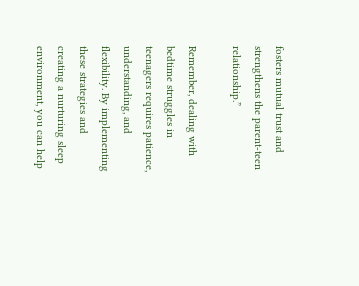fosters mutual trust and strengthens the parent-teen relationship.”

Remember, dealing with bedtime struggles in teenagers requires patience, understanding, and flexibility. By implementing these strategies and creating a nurturing sleep environment, you can help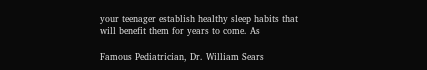your teenager establish healthy sleep habits that will benefit them for years to come. As

Famous Pediatrician, Dr. William Sears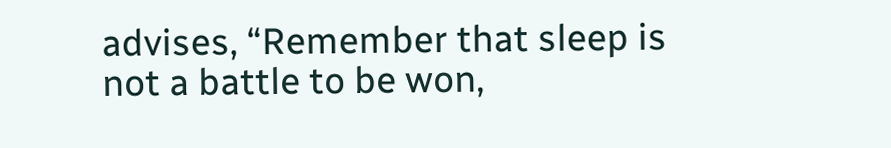advises, “Remember that sleep is not a battle to be won,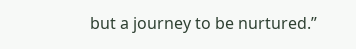but a journey to be nurtured.”